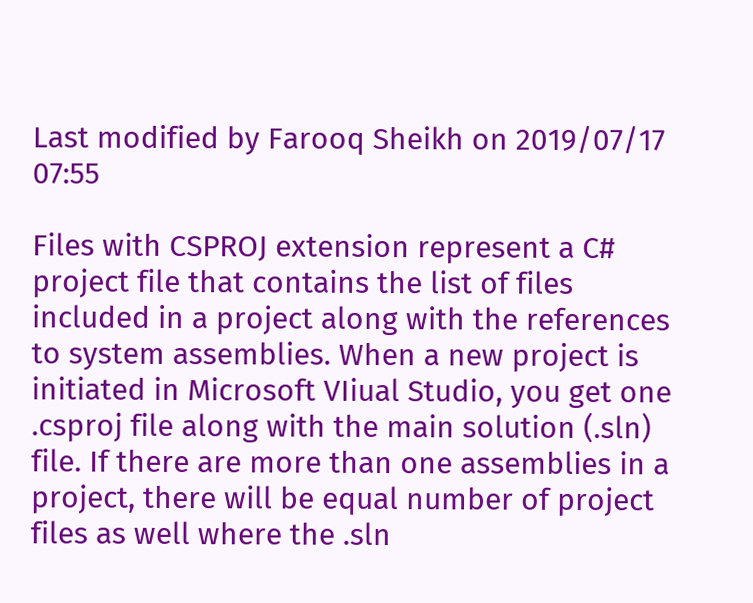Last modified by Farooq Sheikh on 2019/07/17 07:55

Files with CSPROJ extension represent a C# project file that contains the list of files included in a project along with the references to system assemblies. When a new project is initiated in Microsoft VIiual Studio, you get one .csproj file along with the main solution (.sln) file. If there are more than one assemblies in a project, there will be equal number of project files as well where the .sln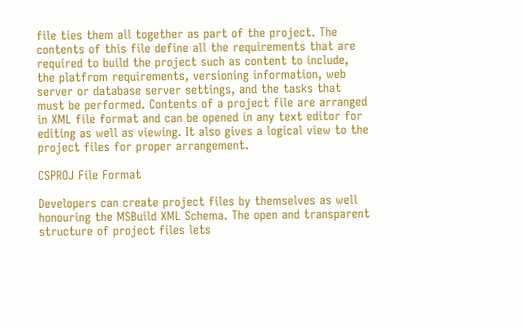file ties them all together as part of the project. The contents of this file define all the requirements that are required to build the project such as content to include, the platfrom requirements, versioning information, web server or database server settings, and the tasks that must be performed. Contents of a project file are arranged in XML file format and can be opened in any text editor for editing as well as viewing. It also gives a logical view to the project files for proper arrangement.

CSPROJ File Format

Developers can create project files by themselves as well honouring the MSBuild XML Schema. The open and transparent structure of project files lets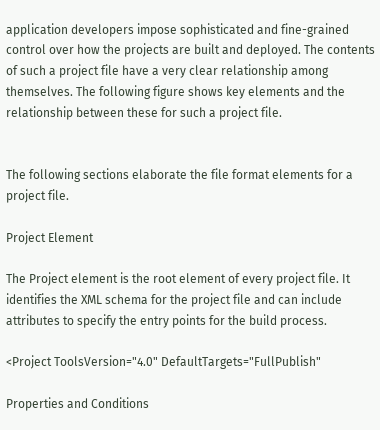application developers impose sophisticated and fine-grained control over how the projects are built and deployed. The contents of such a project file have a very clear relationship among themselves. The following figure shows key elements and the relationship between these for such a project file.


The following sections elaborate the file format elements for a project file.

Project Element

The Project element is the root element of every project file. It identifies the XML schema for the project file and can include attributes to specify the entry points for the build process.

<Project ToolsVersion="4.0" DefaultTargets="FullPublish"

Properties and Conditions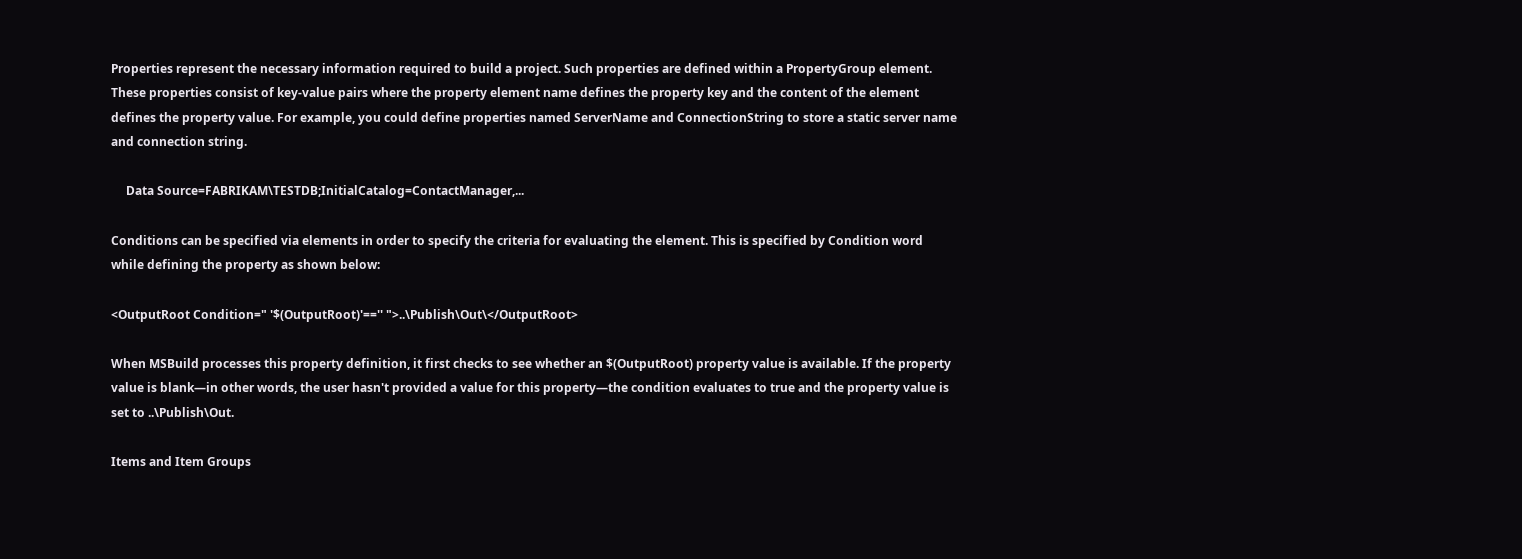Properties represent the necessary information required to build a project. Such properties are defined within a PropertyGroup element. These properties consist of key-value pairs where the property element name defines the property key and the content of the element defines the property value. For example, you could define properties named ServerName and ConnectionString to store a static server name and connection string.

     Data Source=FABRIKAM\TESTDB;InitialCatalog=ContactManager,...

Conditions can be specified via elements in order to specify the criteria for evaluating the element. This is specified by Condition word while defining the property as shown below:

<OutputRoot Condition=" '$(OutputRoot)'=='' ">..\Publish\Out\</OutputRoot>

When MSBuild processes this property definition, it first checks to see whether an $(OutputRoot) property value is available. If the property value is blank—in other words, the user hasn't provided a value for this property—the condition evaluates to true and the property value is set to ..\Publish\Out.

Items and Item Groups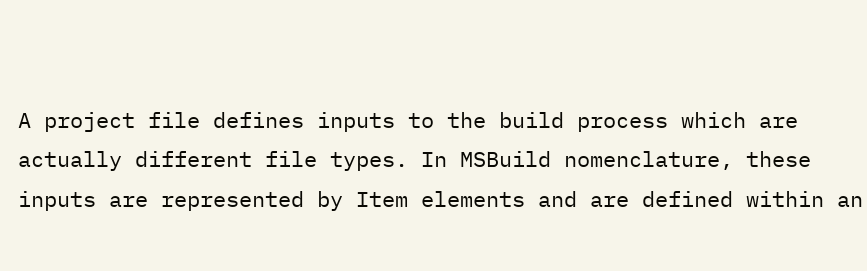A project file defines inputs to the build process which are actually different file types. In MSBuild nomenclature, these inputs are represented by Item elements and are defined within an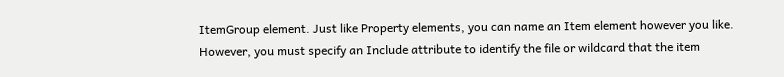ItemGroup element. Just like Property elements, you can name an Item element however you like. However, you must specify an Include attribute to identify the file or wildcard that the item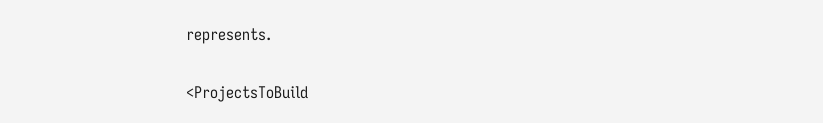represents.

<ProjectsToBuild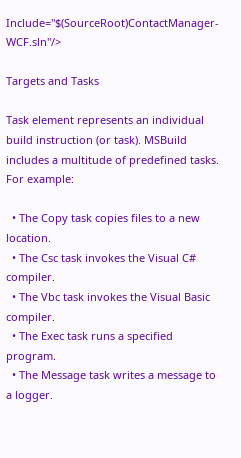Include="$(SourceRoot)ContactManager-WCF.sln"/>

Targets and Tasks

Task element represents an individual build instruction (or task). MSBuild includes a multitude of predefined tasks. For example:

  • The Copy task copies files to a new location.
  • The Csc task invokes the Visual C# compiler.
  • The Vbc task invokes the Visual Basic compiler.
  • The Exec task runs a specified program.
  • The Message task writes a message to a logger.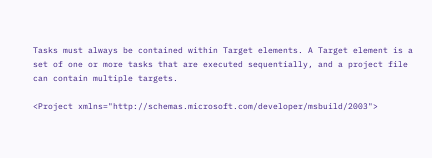Tasks must always be contained within Target elements. A Target element is a set of one or more tasks that are executed sequentially, and a project file can contain multiple targets.

<Project xmlns="http://schemas.microsoft.com/developer/msbuild/2003">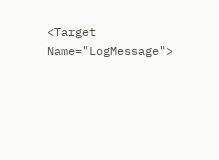<Target Name="LogMessage">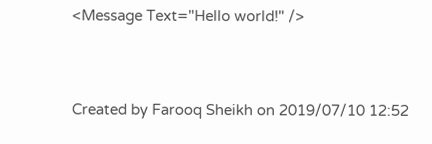<Message Text="Hello world!" />


Created by Farooq Sheikh on 2019/07/10 12:52